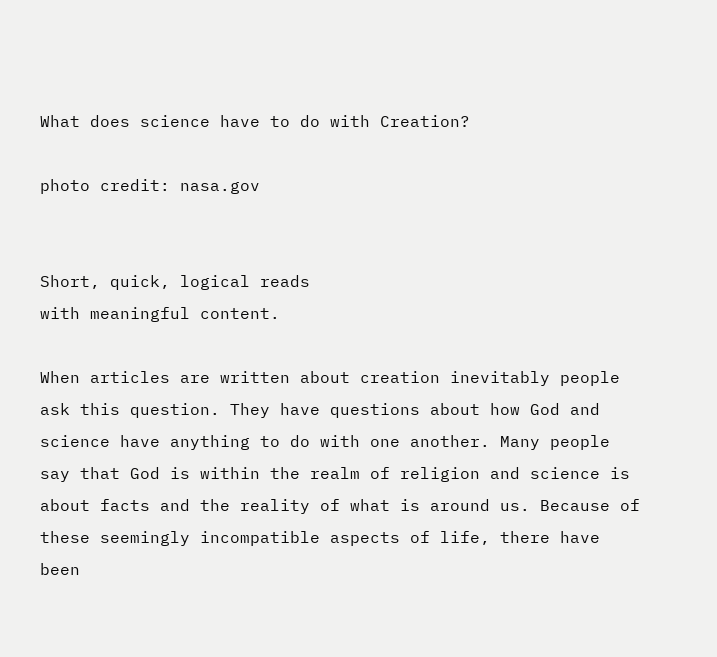What does science have to do with Creation?

photo credit: nasa.gov


Short, quick, logical reads
with meaningful content.

When articles are written about creation inevitably people ask this question. They have questions about how God and science have anything to do with one another. Many people say that God is within the realm of religion and science is about facts and the reality of what is around us. Because of these seemingly incompatible aspects of life, there have been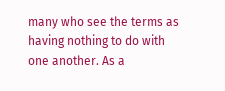many who see the terms as having nothing to do with one another. As a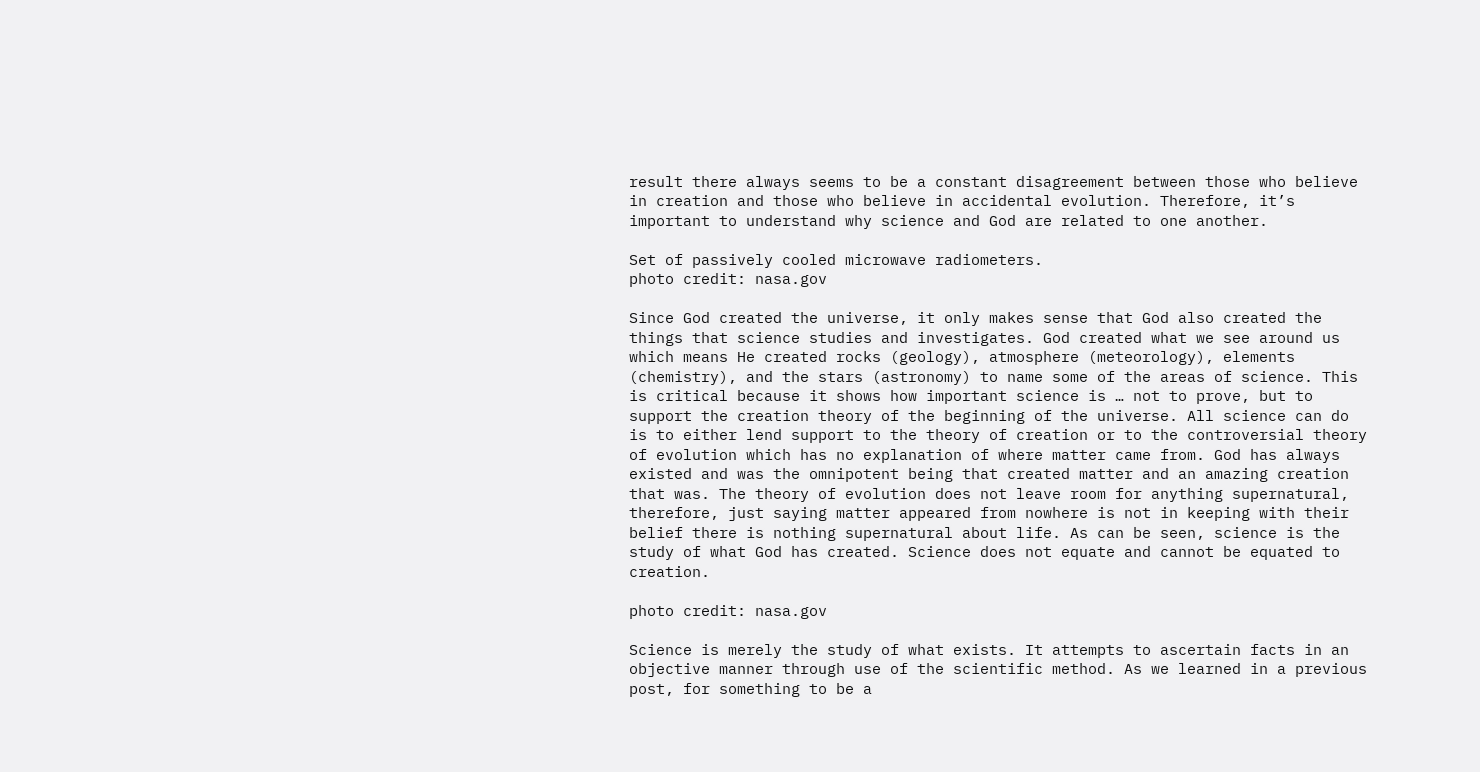result there always seems to be a constant disagreement between those who believe in creation and those who believe in accidental evolution. Therefore, it’s important to understand why science and God are related to one another.

Set of passively cooled microwave radiometers.
photo credit: nasa.gov

Since God created the universe, it only makes sense that God also created the things that science studies and investigates. God created what we see around us which means He created rocks (geology), atmosphere (meteorology), elements (chemistry), and the stars (astronomy) to name some of the areas of science. This is critical because it shows how important science is … not to prove, but to support the creation theory of the beginning of the universe. All science can do is to either lend support to the theory of creation or to the controversial theory of evolution which has no explanation of where matter came from. God has always existed and was the omnipotent being that created matter and an amazing creation that was. The theory of evolution does not leave room for anything supernatural, therefore, just saying matter appeared from nowhere is not in keeping with their belief there is nothing supernatural about life. As can be seen, science is the study of what God has created. Science does not equate and cannot be equated to creation.

photo credit: nasa.gov

Science is merely the study of what exists. It attempts to ascertain facts in an objective manner through use of the scientific method. As we learned in a previous post, for something to be a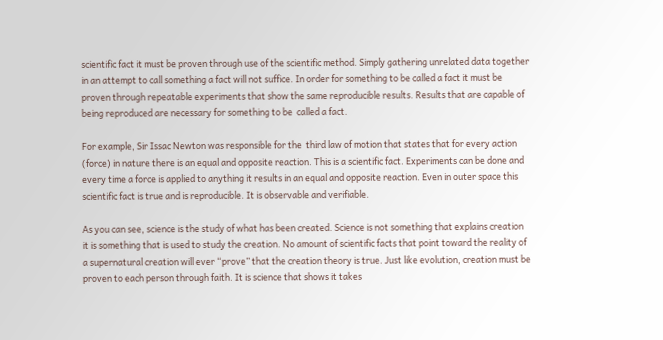scientific fact it must be proven through use of the scientific method. Simply gathering unrelated data together in an attempt to call something a fact will not suffice. In order for something to be called a fact it must be proven through repeatable experiments that show the same reproducible results. Results that are capable of being reproduced are necessary for something to be  called a fact.

For example, Sir Issac Newton was responsible for the  third law of motion that states that for every action (force) in nature there is an equal and opposite reaction. This is a scientific fact. Experiments can be done and every time a force is applied to anything it results in an equal and opposite reaction. Even in outer space this scientific fact is true and is reproducible. It is observable and verifiable.

As you can see, science is the study of what has been created. Science is not something that explains creation it is something that is used to study the creation. No amount of scientific facts that point toward the reality of a supernatural creation will ever “prove” that the creation theory is true. Just like evolution, creation must be proven to each person through faith. It is science that shows it takes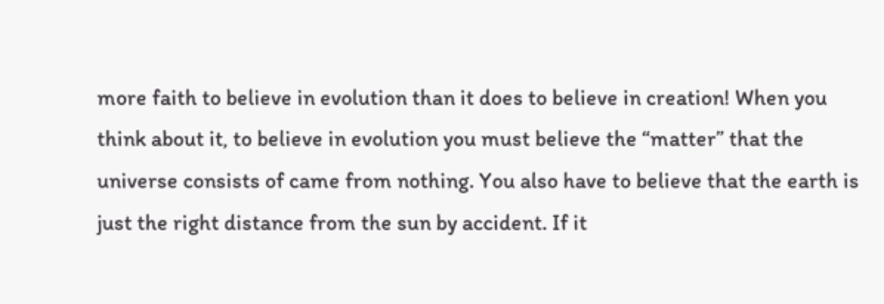more faith to believe in evolution than it does to believe in creation! When you think about it, to believe in evolution you must believe the “matter” that the universe consists of came from nothing. You also have to believe that the earth is just the right distance from the sun by accident. If it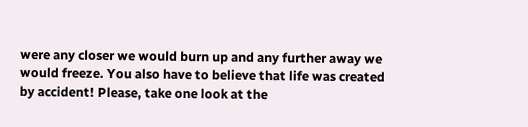were any closer we would burn up and any further away we would freeze. You also have to believe that life was created by accident! Please, take one look at the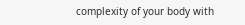complexity of your body with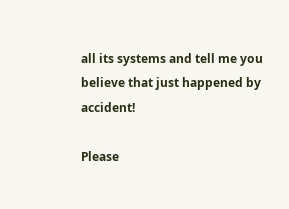all its systems and tell me you believe that just happened by accident!

Please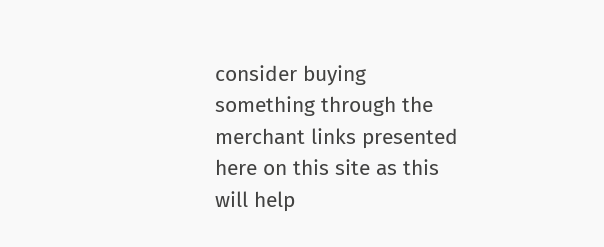consider buying something through the merchant links presented here on this site as this will help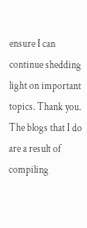ensure I can continue shedding light on important topics. Thank you.
The blogs that I do are a result of compiling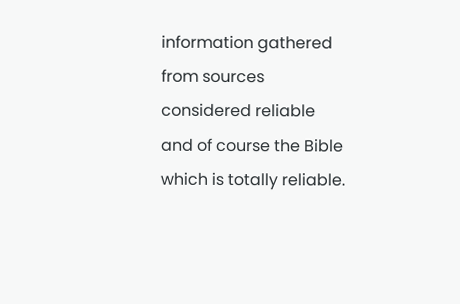information gathered from sources considered reliable and of course the Bible which is totally reliable.